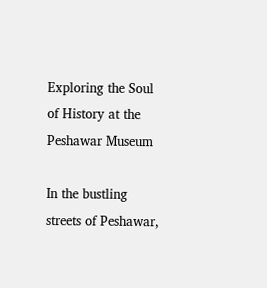Exploring the Soul of History at the Peshawar Museum

In the bustling streets of Peshawar,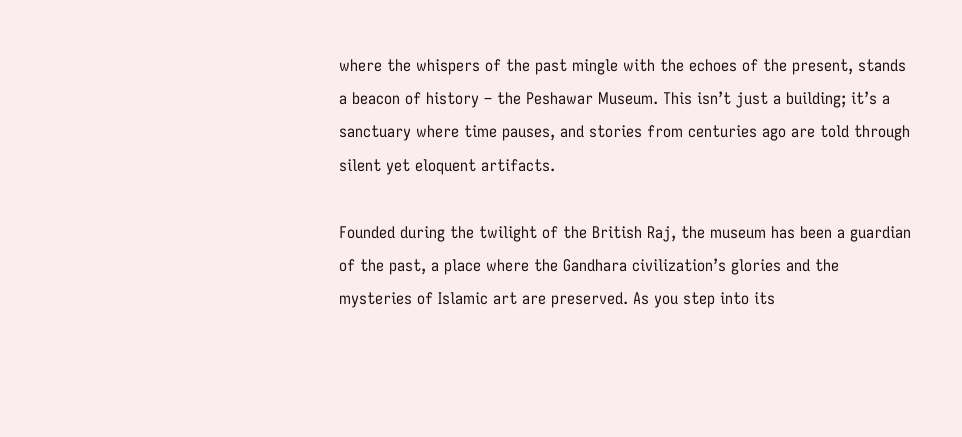where the whispers of the past mingle with the echoes of the present, stands a beacon of history – the Peshawar Museum. This isn’t just a building; it’s a sanctuary where time pauses, and stories from centuries ago are told through silent yet eloquent artifacts.

Founded during the twilight of the British Raj, the museum has been a guardian of the past, a place where the Gandhara civilization’s glories and the mysteries of Islamic art are preserved. As you step into its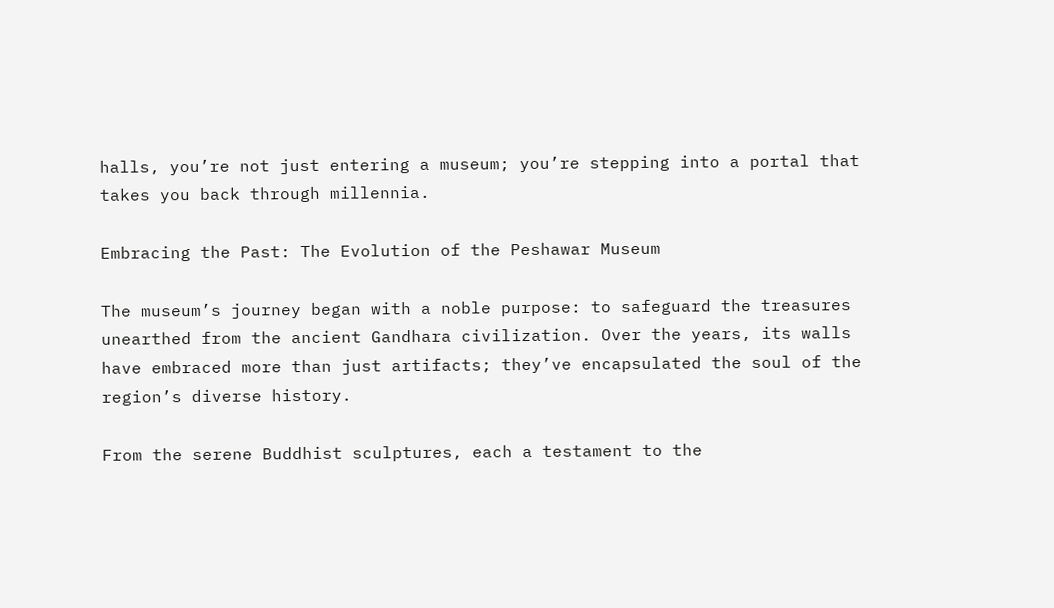halls, you’re not just entering a museum; you’re stepping into a portal that takes you back through millennia.

Embracing the Past: The Evolution of the Peshawar Museum

The museum’s journey began with a noble purpose: to safeguard the treasures unearthed from the ancient Gandhara civilization. Over the years, its walls have embraced more than just artifacts; they’ve encapsulated the soul of the region’s diverse history.

From the serene Buddhist sculptures, each a testament to the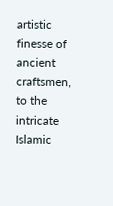artistic finesse of ancient craftsmen, to the intricate Islamic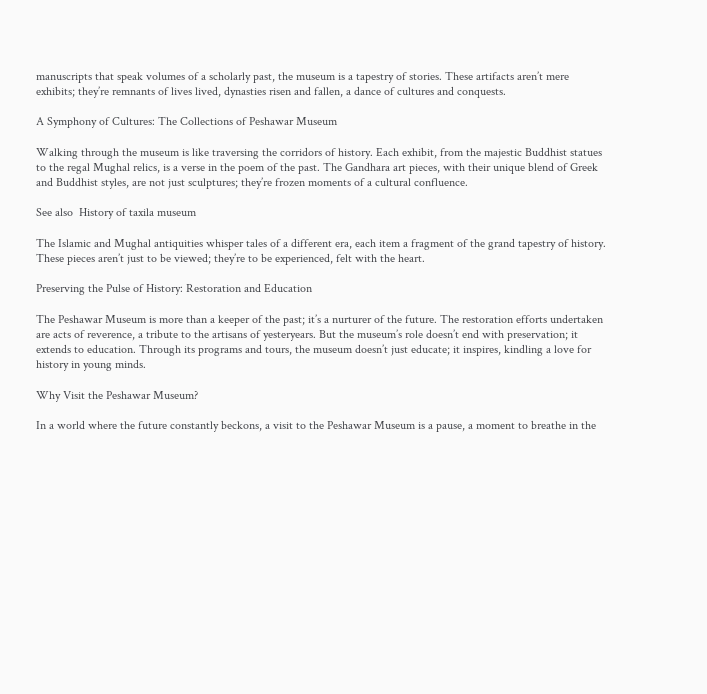manuscripts that speak volumes of a scholarly past, the museum is a tapestry of stories. These artifacts aren’t mere exhibits; they’re remnants of lives lived, dynasties risen and fallen, a dance of cultures and conquests.

A Symphony of Cultures: The Collections of Peshawar Museum

Walking through the museum is like traversing the corridors of history. Each exhibit, from the majestic Buddhist statues to the regal Mughal relics, is a verse in the poem of the past. The Gandhara art pieces, with their unique blend of Greek and Buddhist styles, are not just sculptures; they’re frozen moments of a cultural confluence.

See also  History of taxila museum

The Islamic and Mughal antiquities whisper tales of a different era, each item a fragment of the grand tapestry of history. These pieces aren’t just to be viewed; they’re to be experienced, felt with the heart.

Preserving the Pulse of History: Restoration and Education

The Peshawar Museum is more than a keeper of the past; it’s a nurturer of the future. The restoration efforts undertaken are acts of reverence, a tribute to the artisans of yesteryears. But the museum’s role doesn’t end with preservation; it extends to education. Through its programs and tours, the museum doesn’t just educate; it inspires, kindling a love for history in young minds.

Why Visit the Peshawar Museum?

In a world where the future constantly beckons, a visit to the Peshawar Museum is a pause, a moment to breathe in the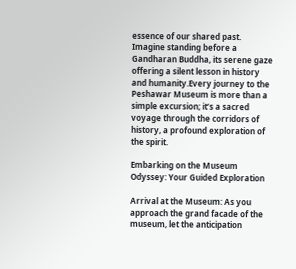essence of our shared past. Imagine standing before a Gandharan Buddha, its serene gaze offering a silent lesson in history and humanity.Every journey to the Peshawar Museum is more than a simple excursion; it’s a sacred voyage through the corridors of history, a profound exploration of the spirit.

Embarking on the Museum Odyssey: Your Guided Exploration

Arrival at the Museum: As you approach the grand facade of the museum, let the anticipation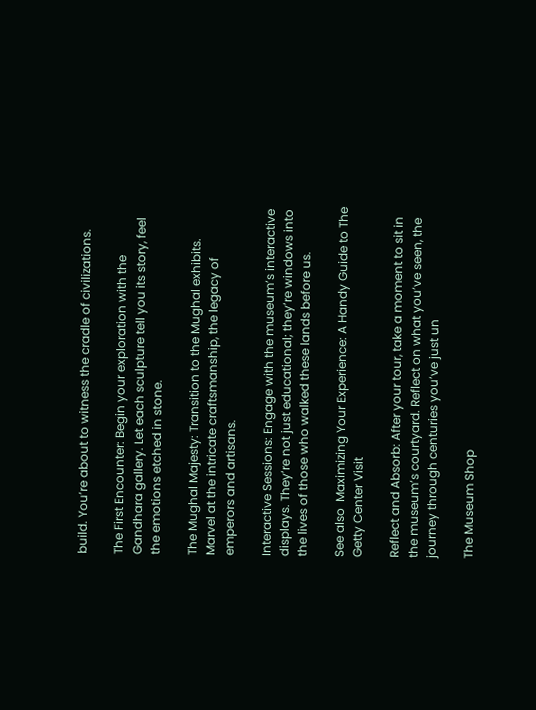build. You’re about to witness the cradle of civilizations.

The First Encounter: Begin your exploration with the Gandhara gallery. Let each sculpture tell you its story, feel the emotions etched in stone.

The Mughal Majesty: Transition to the Mughal exhibits. Marvel at the intricate craftsmanship, the legacy of emperors and artisans.

Interactive Sessions: Engage with the museum’s interactive displays. They’re not just educational; they’re windows into the lives of those who walked these lands before us.

See also  Maximizing Your Experience: A Handy Guide to The Getty Center Visit

Reflect and Absorb: After your tour, take a moment to sit in the museum’s courtyard. Reflect on what you’ve seen, the journey through centuries you’ve just un

The Museum Shop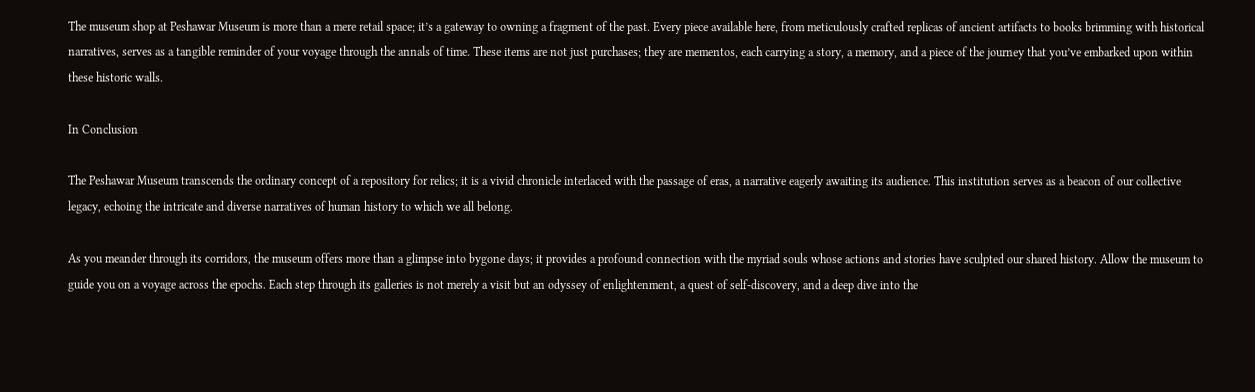The museum shop at Peshawar Museum is more than a mere retail space; it’s a gateway to owning a fragment of the past. Every piece available here, from meticulously crafted replicas of ancient artifacts to books brimming with historical narratives, serves as a tangible reminder of your voyage through the annals of time. These items are not just purchases; they are mementos, each carrying a story, a memory, and a piece of the journey that you’ve embarked upon within these historic walls.

In Conclusion

The Peshawar Museum transcends the ordinary concept of a repository for relics; it is a vivid chronicle interlaced with the passage of eras, a narrative eagerly awaiting its audience. This institution serves as a beacon of our collective legacy, echoing the intricate and diverse narratives of human history to which we all belong.

As you meander through its corridors, the museum offers more than a glimpse into bygone days; it provides a profound connection with the myriad souls whose actions and stories have sculpted our shared history. Allow the museum to guide you on a voyage across the epochs. Each step through its galleries is not merely a visit but an odyssey of enlightenment, a quest of self-discovery, and a deep dive into the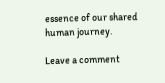essence of our shared human journey.

Leave a comment